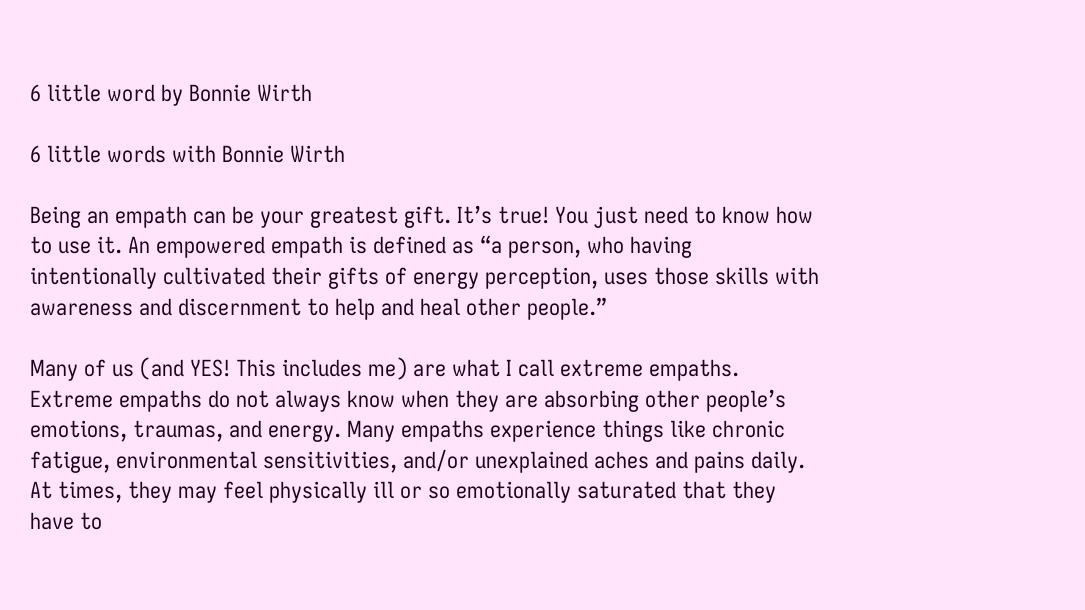6 little word by Bonnie Wirth

6 little words with Bonnie Wirth

Being an empath can be your greatest gift. It’s true! You just need to know how to use it. An empowered empath is defined as “a person, who having intentionally cultivated their gifts of energy perception, uses those skills with awareness and discernment to help and heal other people.”

Many of us (and YES! This includes me) are what I call extreme empaths. Extreme empaths do not always know when they are absorbing other people’s emotions, traumas, and energy. Many empaths experience things like chronic fatigue, environmental sensitivities, and/or unexplained aches and pains daily. At times, they may feel physically ill or so emotionally saturated that they have to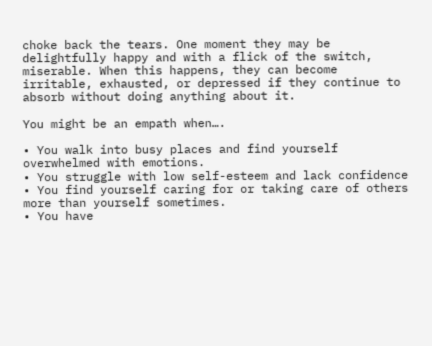choke back the tears. One moment they may be delightfully happy and with a flick of the switch, miserable. When this happens, they can become irritable, exhausted, or depressed if they continue to absorb without doing anything about it.

You might be an empath when….

• You walk into busy places and find yourself overwhelmed with emotions.
• You struggle with low self-esteem and lack confidence
• You find yourself caring for or taking care of others more than yourself sometimes.
• You have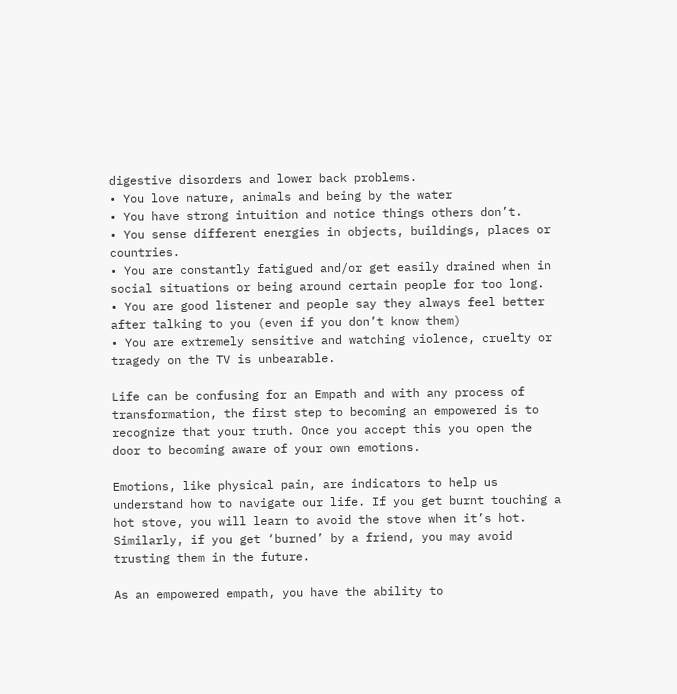digestive disorders and lower back problems.
• You love nature, animals and being by the water
• You have strong intuition and notice things others don’t.
• You sense different energies in objects, buildings, places or countries.
• You are constantly fatigued and/or get easily drained when in social situations or being around certain people for too long.
• You are good listener and people say they always feel better after talking to you (even if you don’t know them)
• You are extremely sensitive and watching violence, cruelty or tragedy on the TV is unbearable.

Life can be confusing for an Empath and with any process of transformation, the first step to becoming an empowered is to recognize that your truth. Once you accept this you open the door to becoming aware of your own emotions.

Emotions, like physical pain, are indicators to help us understand how to navigate our life. If you get burnt touching a hot stove, you will learn to avoid the stove when it’s hot. Similarly, if you get ‘burned’ by a friend, you may avoid trusting them in the future.

As an empowered empath, you have the ability to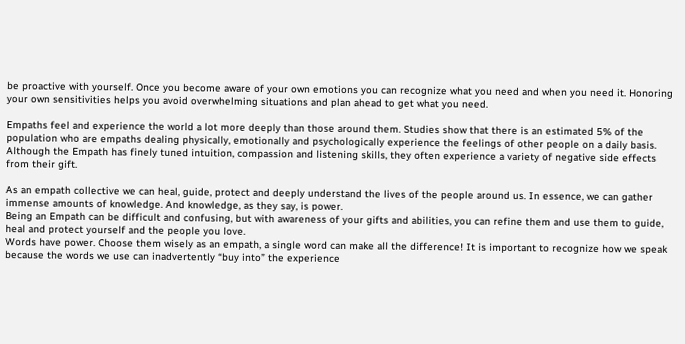be proactive with yourself. Once you become aware of your own emotions you can recognize what you need and when you need it. Honoring your own sensitivities helps you avoid overwhelming situations and plan ahead to get what you need.

Empaths feel and experience the world a lot more deeply than those around them. Studies show that there is an estimated 5% of the population who are empaths dealing physically, emotionally and psychologically experience the feelings of other people on a daily basis. Although the Empath has finely tuned intuition, compassion and listening skills, they often experience a variety of negative side effects from their gift.

As an empath collective we can heal, guide, protect and deeply understand the lives of the people around us. In essence, we can gather immense amounts of knowledge. And knowledge, as they say, is power.
Being an Empath can be difficult and confusing, but with awareness of your gifts and abilities, you can refine them and use them to guide, heal and protect yourself and the people you love.
Words have power. Choose them wisely as an empath, a single word can make all the difference! It is important to recognize how we speak because the words we use can inadvertently “buy into” the experience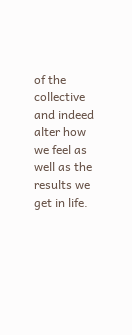of the collective and indeed alter how we feel as well as the results we get in life.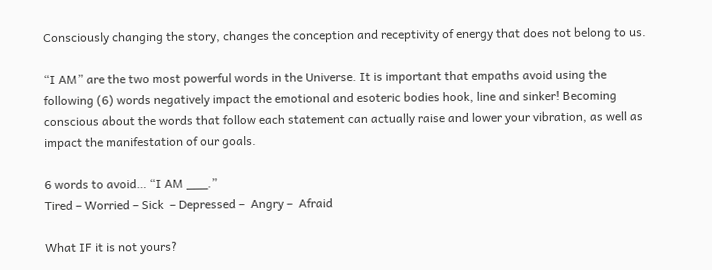Consciously changing the story, changes the conception and receptivity of energy that does not belong to us.

“I AM” are the two most powerful words in the Universe. It is important that empaths avoid using the following (6) words negatively impact the emotional and esoteric bodies hook, line and sinker! Becoming conscious about the words that follow each statement can actually raise and lower your vibration, as well as impact the manifestation of our goals.

6 words to avoid… “I AM ___.”
Tired – Worried – Sick  – Depressed –  Angry –  Afraid

What IF it is not yours?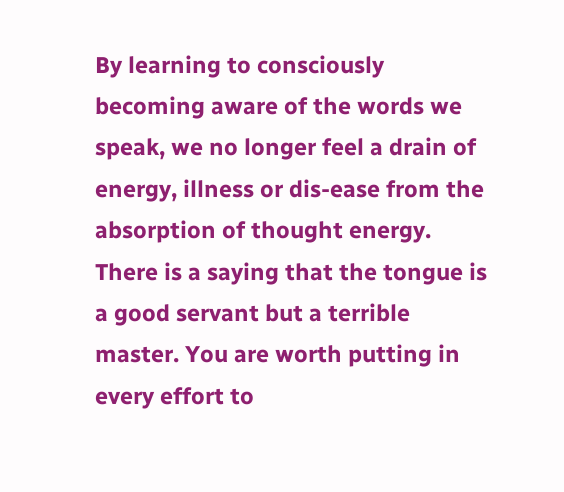By learning to consciously becoming aware of the words we speak, we no longer feel a drain of energy, illness or dis-ease from the absorption of thought energy. There is a saying that the tongue is a good servant but a terrible master. You are worth putting in every effort to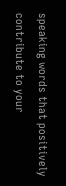speaking words that positively contribute to your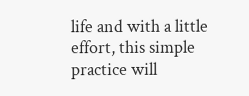life and with a little effort, this simple practice will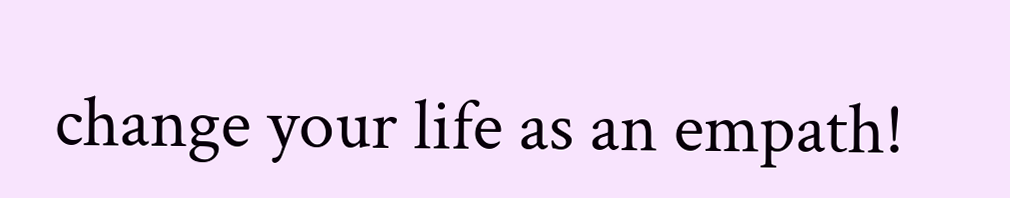change your life as an empath!